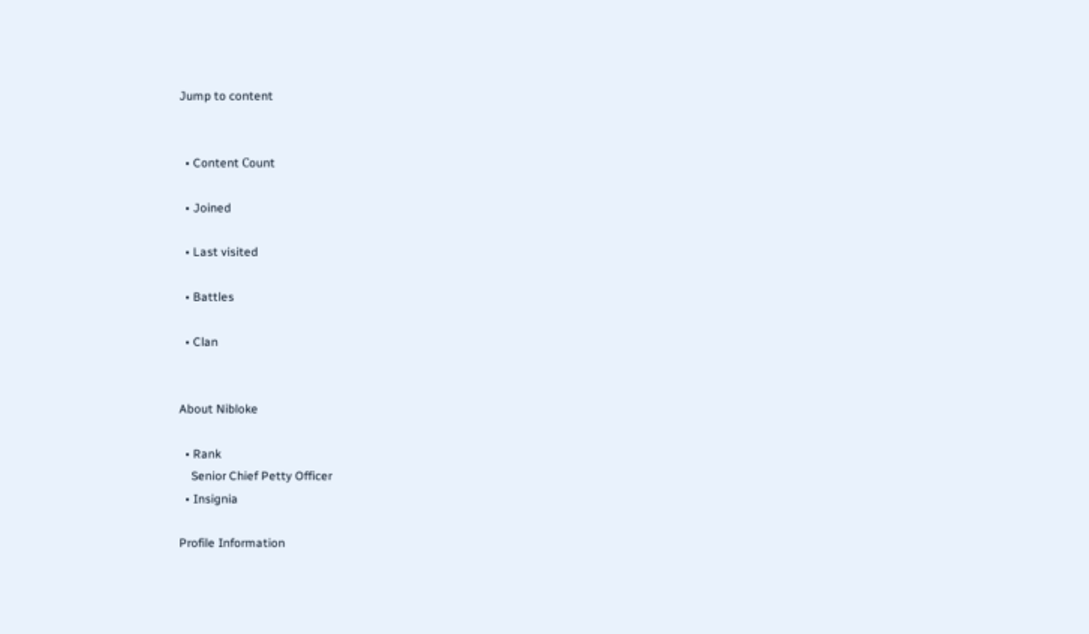Jump to content


  • Content Сount

  • Joined

  • Last visited

  • Battles

  • Clan


About Nibloke

  • Rank
    Senior Chief Petty Officer
  • Insignia

Profile Information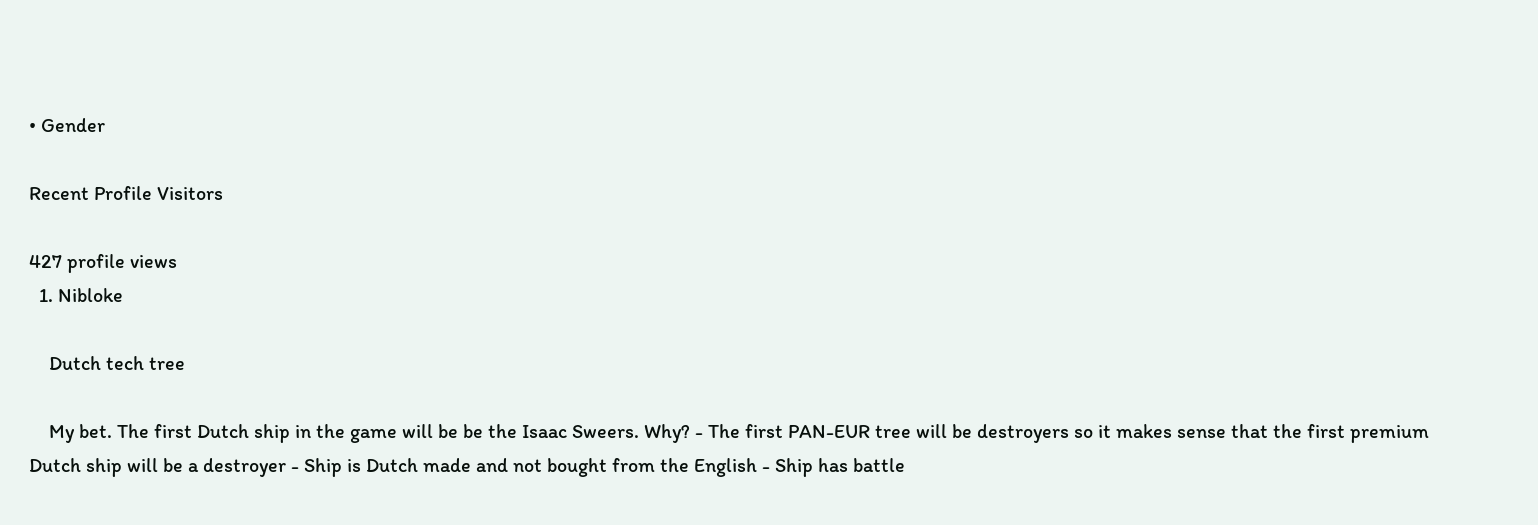• Gender

Recent Profile Visitors

427 profile views
  1. Nibloke

    Dutch tech tree

    My bet. The first Dutch ship in the game will be be the Isaac Sweers. Why? - The first PAN-EUR tree will be destroyers so it makes sense that the first premium Dutch ship will be a destroyer - Ship is Dutch made and not bought from the English - Ship has battle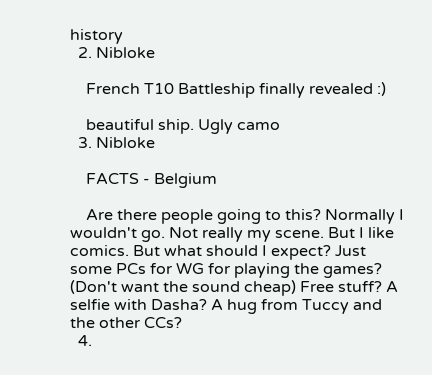history
  2. Nibloke

    French T10 Battleship finally revealed :)

    beautiful ship. Ugly camo
  3. Nibloke

    FACTS - Belgium

    Are there people going to this? Normally I wouldn't go. Not really my scene. But I like comics. But what should I expect? Just some PCs for WG for playing the games? (Don't want the sound cheap) Free stuff? A selfie with Dasha? A hug from Tuccy and the other CCs?
  4.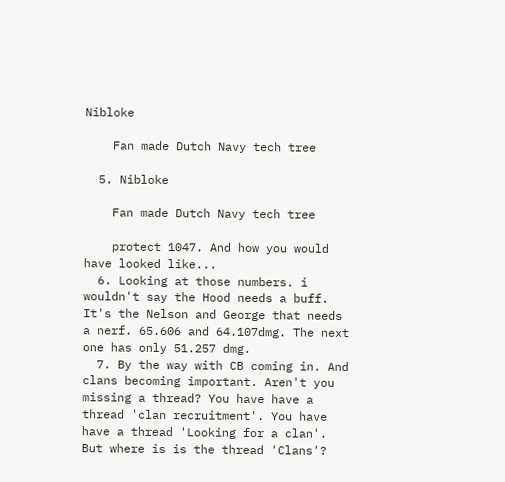Nibloke

    Fan made Dutch Navy tech tree

  5. Nibloke

    Fan made Dutch Navy tech tree

    protect 1047. And how you would have looked like...
  6. Looking at those numbers. i wouldn't say the Hood needs a buff. It's the Nelson and George that needs a nerf. 65.606 and 64.107dmg. The next one has only 51.257 dmg.
  7. By the way with CB coming in. And clans becoming important. Aren't you missing a thread? You have have a thread 'clan recruitment'. You have have a thread 'Looking for a clan'. But where is is the thread 'Clans'?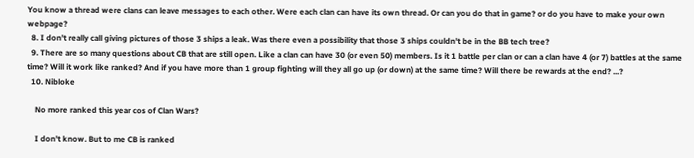You know a thread were clans can leave messages to each other. Were each clan can have its own thread. Or can you do that in game? or do you have to make your own webpage?
  8. I don't really call giving pictures of those 3 ships a leak. Was there even a possibility that those 3 ships couldn't be in the BB tech tree?
  9. There are so many questions about CB that are still open. Like a clan can have 30 (or even 50) members. Is it 1 battle per clan or can a clan have 4 (or 7) battles at the same time? Will it work like ranked? And if you have more than 1 group fighting will they all go up (or down) at the same time? Will there be rewards at the end? ...?
  10. Nibloke

    No more ranked this year cos of Clan Wars?

    I don't know. But to me CB is ranked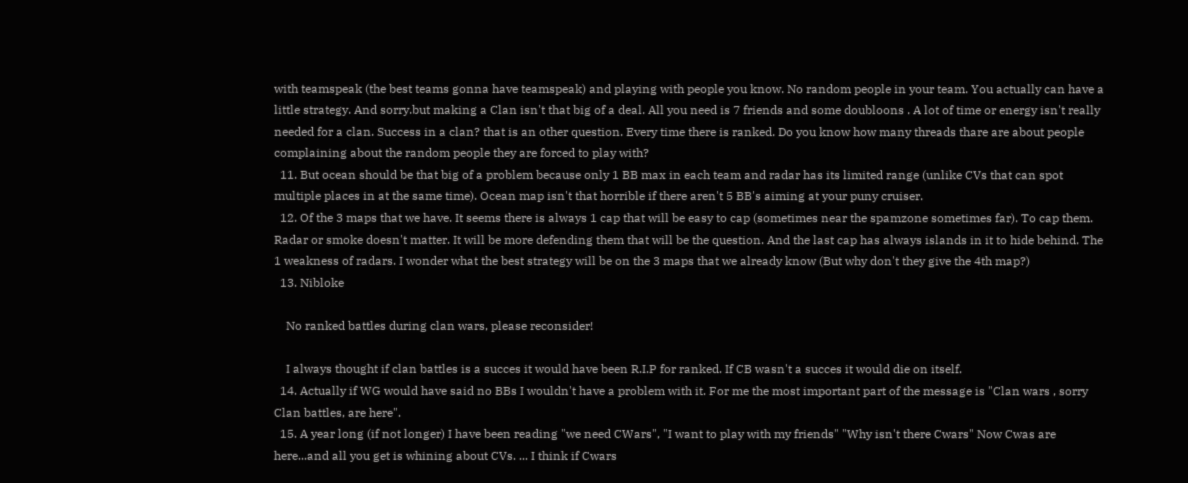with teamspeak (the best teams gonna have teamspeak) and playing with people you know. No random people in your team. You actually can have a little strategy. And sorry.but making a Clan isn't that big of a deal. All you need is 7 friends and some doubloons . A lot of time or energy isn't really needed for a clan. Success in a clan? that is an other question. Every time there is ranked. Do you know how many threads thare are about people complaining about the random people they are forced to play with?
  11. But ocean should be that big of a problem because only 1 BB max in each team and radar has its limited range (unlike CVs that can spot multiple places in at the same time). Ocean map isn't that horrible if there aren't 5 BB's aiming at your puny cruiser.
  12. Of the 3 maps that we have. It seems there is always 1 cap that will be easy to cap (sometimes near the spamzone sometimes far). To cap them. Radar or smoke doesn't matter. It will be more defending them that will be the question. And the last cap has always islands in it to hide behind. The 1 weakness of radars. I wonder what the best strategy will be on the 3 maps that we already know (But why don't they give the 4th map?)
  13. Nibloke

    No ranked battles during clan wars, please reconsider!

    I always thought if clan battles is a succes it would have been R.I.P for ranked. If CB wasn't a succes it would die on itself.
  14. Actually if WG would have said no BBs I wouldn't have a problem with it. For me the most important part of the message is "Clan wars , sorry Clan battles, are here".
  15. A year long (if not longer) I have been reading "we need CWars", "I want to play with my friends" "Why isn't there Cwars" Now Cwas are here...and all you get is whining about CVs. ... I think if Cwars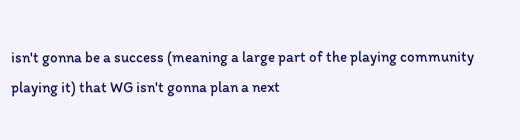isn't gonna be a success (meaning a large part of the playing community playing it) that WG isn't gonna plan a next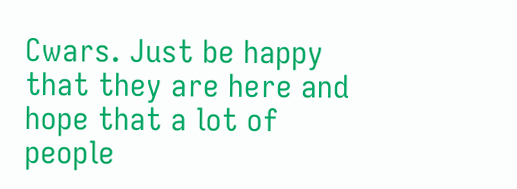Cwars. Just be happy that they are here and hope that a lot of people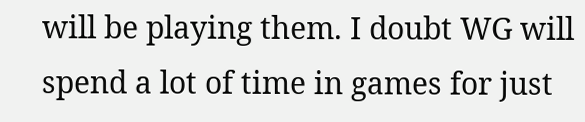will be playing them. I doubt WG will spend a lot of time in games for just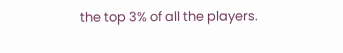the top 3% of all the players.